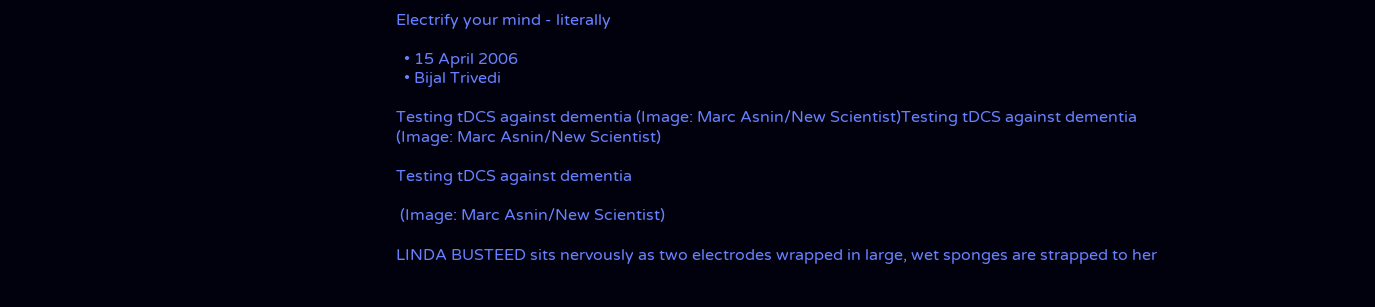Electrify your mind - literally

  • 15 April 2006
  • Bijal Trivedi

Testing tDCS against dementia (Image: Marc Asnin/New Scientist)Testing tDCS against dementia (Image: Marc Asnin/New Scientist)

Testing tDCS against dementia

 (Image: Marc Asnin/New Scientist)

LINDA BUSTEED sits nervously as two electrodes wrapped in large, wet sponges are strapped to her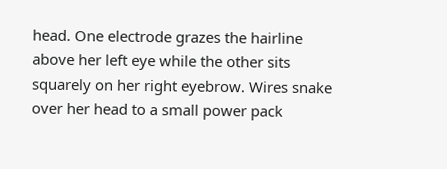head. One electrode grazes the hairline above her left eye while the other sits squarely on her right eyebrow. Wires snake over her head to a small power pack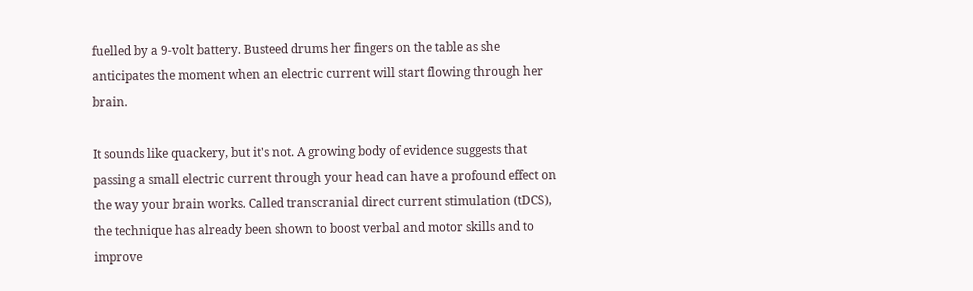fuelled by a 9-volt battery. Busteed drums her fingers on the table as she anticipates the moment when an electric current will start flowing through her brain.

It sounds like quackery, but it's not. A growing body of evidence suggests that passing a small electric current through your head can have a profound effect on the way your brain works. Called transcranial direct current stimulation (tDCS), the technique has already been shown to boost verbal and motor skills and to improve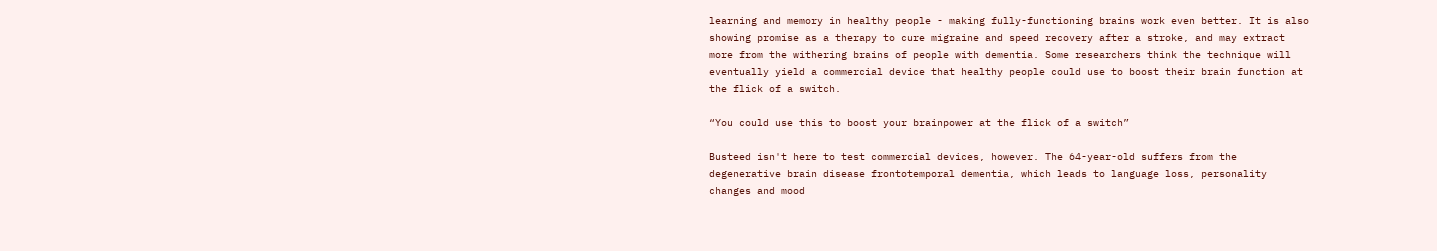learning and memory in healthy people - making fully-functioning brains work even better. It is also showing promise as a therapy to cure migraine and speed recovery after a stroke, and may extract more from the withering brains of people with dementia. Some researchers think the technique will eventually yield a commercial device that healthy people could use to boost their brain function at the flick of a switch.

“You could use this to boost your brainpower at the flick of a switch”

Busteed isn't here to test commercial devices, however. The 64-year-old suffers from the degenerative brain disease frontotemporal dementia, which leads to language loss, personality changes and mood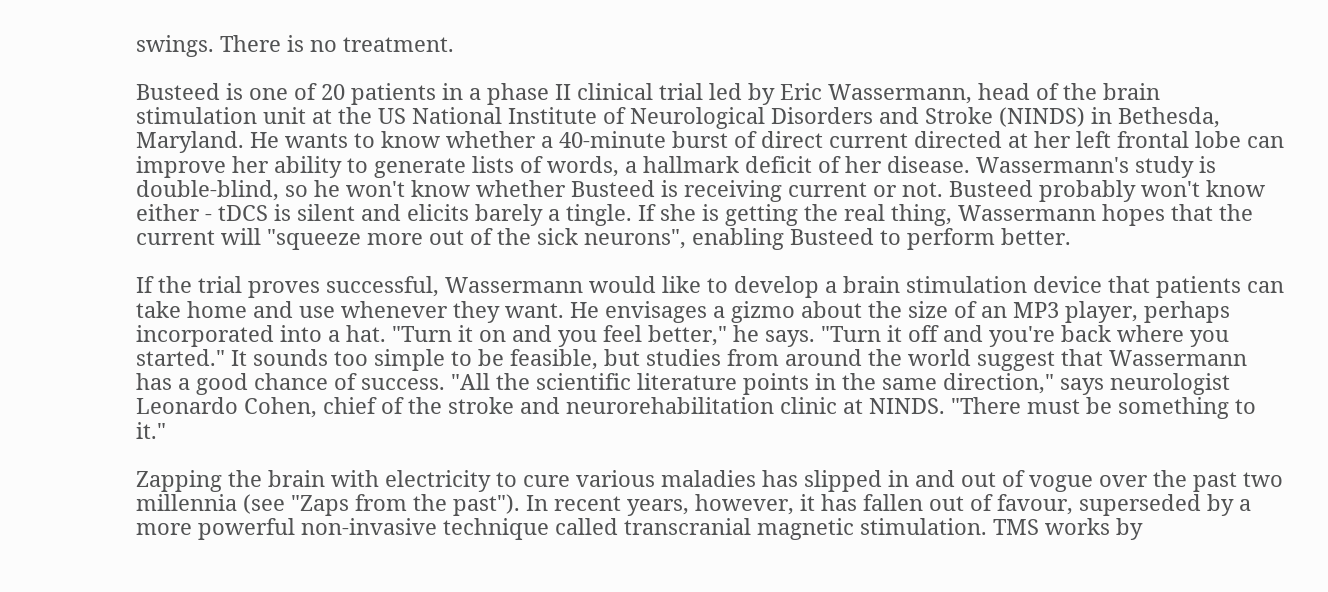swings. There is no treatment.

Busteed is one of 20 patients in a phase II clinical trial led by Eric Wassermann, head of the brain stimulation unit at the US National Institute of Neurological Disorders and Stroke (NINDS) in Bethesda, Maryland. He wants to know whether a 40-minute burst of direct current directed at her left frontal lobe can improve her ability to generate lists of words, a hallmark deficit of her disease. Wassermann's study is double-blind, so he won't know whether Busteed is receiving current or not. Busteed probably won't know either - tDCS is silent and elicits barely a tingle. If she is getting the real thing, Wassermann hopes that the current will "squeeze more out of the sick neurons", enabling Busteed to perform better.

If the trial proves successful, Wassermann would like to develop a brain stimulation device that patients can take home and use whenever they want. He envisages a gizmo about the size of an MP3 player, perhaps incorporated into a hat. "Turn it on and you feel better," he says. "Turn it off and you're back where you started." It sounds too simple to be feasible, but studies from around the world suggest that Wassermann has a good chance of success. "All the scientific literature points in the same direction," says neurologist Leonardo Cohen, chief of the stroke and neurorehabilitation clinic at NINDS. "There must be something to it."

Zapping the brain with electricity to cure various maladies has slipped in and out of vogue over the past two millennia (see "Zaps from the past"). In recent years, however, it has fallen out of favour, superseded by a more powerful non-invasive technique called transcranial magnetic stimulation. TMS works by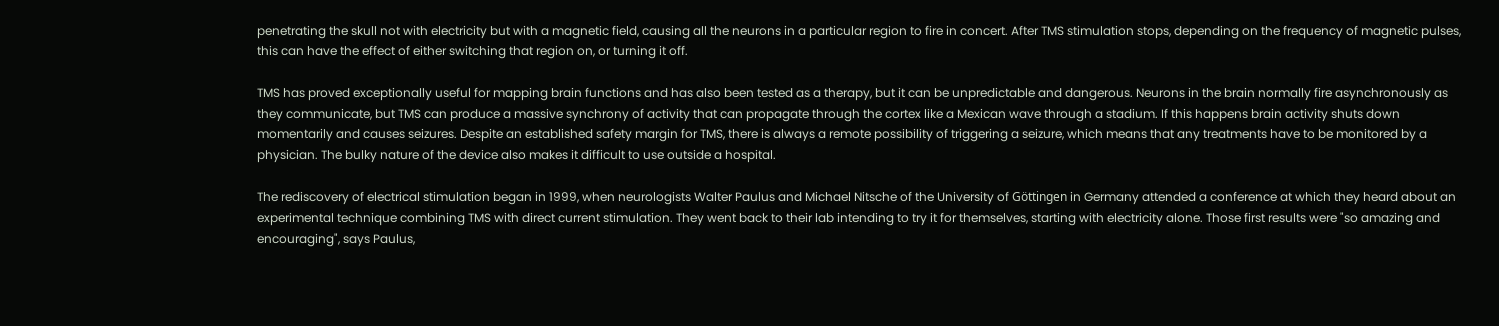penetrating the skull not with electricity but with a magnetic field, causing all the neurons in a particular region to fire in concert. After TMS stimulation stops, depending on the frequency of magnetic pulses, this can have the effect of either switching that region on, or turning it off.

TMS has proved exceptionally useful for mapping brain functions and has also been tested as a therapy, but it can be unpredictable and dangerous. Neurons in the brain normally fire asynchronously as they communicate, but TMS can produce a massive synchrony of activity that can propagate through the cortex like a Mexican wave through a stadium. If this happens brain activity shuts down momentarily and causes seizures. Despite an established safety margin for TMS, there is always a remote possibility of triggering a seizure, which means that any treatments have to be monitored by a physician. The bulky nature of the device also makes it difficult to use outside a hospital.

The rediscovery of electrical stimulation began in 1999, when neurologists Walter Paulus and Michael Nitsche of the University of Göttingen in Germany attended a conference at which they heard about an experimental technique combining TMS with direct current stimulation. They went back to their lab intending to try it for themselves, starting with electricity alone. Those first results were "so amazing and encouraging", says Paulus,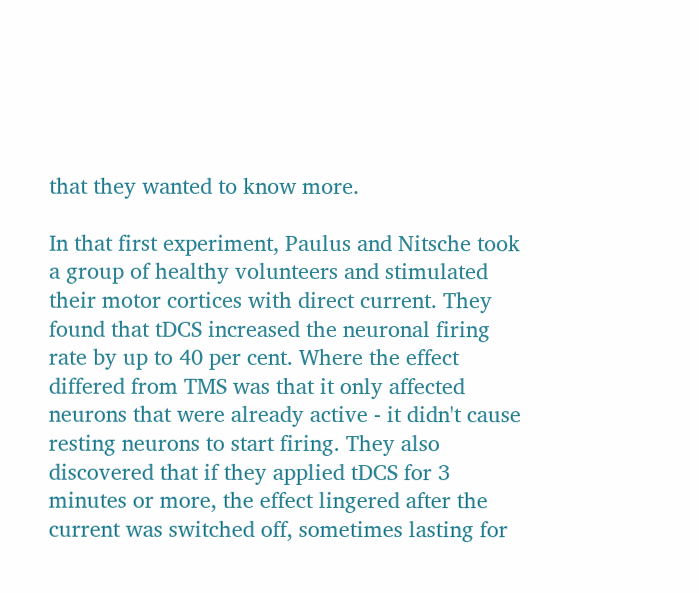that they wanted to know more.

In that first experiment, Paulus and Nitsche took a group of healthy volunteers and stimulated their motor cortices with direct current. They found that tDCS increased the neuronal firing rate by up to 40 per cent. Where the effect differed from TMS was that it only affected neurons that were already active - it didn't cause resting neurons to start firing. They also discovered that if they applied tDCS for 3 minutes or more, the effect lingered after the current was switched off, sometimes lasting for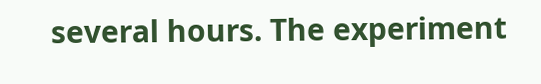several hours. The experiment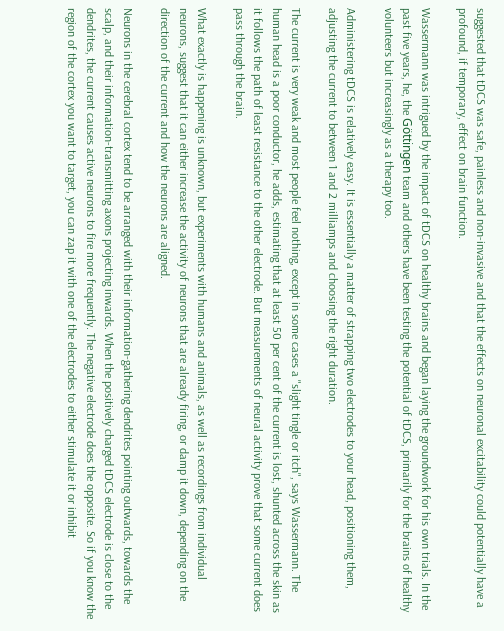suggested that tDCS was safe, painless and non-invasive and that the effects on neuronal excitability could potentially have a profound, if temporary, effect on brain function.

Wassermann was intrigued by the impact of tDCS on healthy brains and began laying the groundwork for his own trials. In the past five years, he, the Göttingen team and others have been testing the potential of tDCS, primarily for the brains of healthy volunteers but increasingly as a therapy too.

Administering tDCS is relatively easy. It is essentially a matter of strapping two electrodes to your head, positioning them, adjusting the current to between 1 and 2 milliamps and choosing the right duration.

The current is very weak and most people feel nothing, except in some cases a "slight tingle or itch", says Wassermann. The human head is a poor conductor, he adds, estimating that at least 50 per cent of the current is lost, shunted across the skin as it follows the path of least resistance to the other electrode. But measurements of neural activity prove that some current does pass through the brain.

What exactly is happening is unknown, but experiments with humans and animals, as well as recordings from individual neurons, suggest that it can either increase the activity of neurons that are already firing, or damp it down, depending on the direction of the current and how the neurons are aligned.

Neurons in the cerebral cortex tend to be arranged with their information-gathering dendrites pointing outwards, towards the scalp, and their information-transmitting axons projecting inwards. When the positively charged tDCS electrode is close to the dendrites, the current causes active neurons to fire more frequently. The negative electrode does the opposite. So if you know the region of the cortex you want to target, you can zap it with one of the electrodes to either stimulate it or inhibit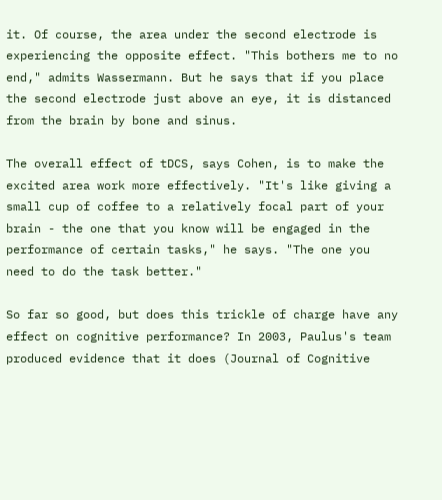it. Of course, the area under the second electrode is experiencing the opposite effect. "This bothers me to no end," admits Wassermann. But he says that if you place the second electrode just above an eye, it is distanced from the brain by bone and sinus.

The overall effect of tDCS, says Cohen, is to make the excited area work more effectively. "It's like giving a small cup of coffee to a relatively focal part of your brain - the one that you know will be engaged in the performance of certain tasks," he says. "The one you need to do the task better."

So far so good, but does this trickle of charge have any effect on cognitive performance? In 2003, Paulus's team produced evidence that it does (Journal of Cognitive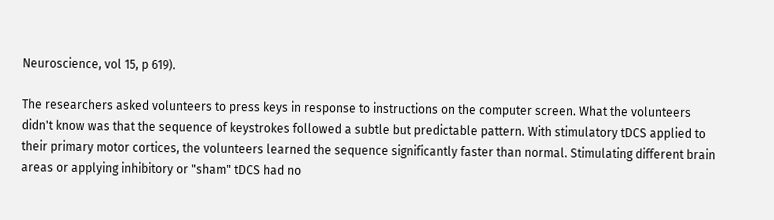Neuroscience, vol 15, p 619).

The researchers asked volunteers to press keys in response to instructions on the computer screen. What the volunteers didn't know was that the sequence of keystrokes followed a subtle but predictable pattern. With stimulatory tDCS applied to their primary motor cortices, the volunteers learned the sequence significantly faster than normal. Stimulating different brain areas or applying inhibitory or "sham" tDCS had no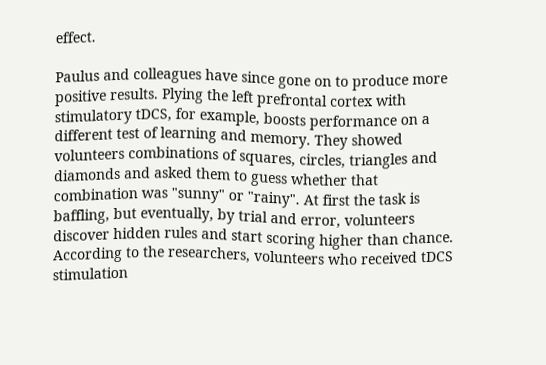effect.

Paulus and colleagues have since gone on to produce more positive results. Plying the left prefrontal cortex with stimulatory tDCS, for example, boosts performance on a different test of learning and memory. They showed volunteers combinations of squares, circles, triangles and diamonds and asked them to guess whether that combination was "sunny" or "rainy". At first the task is baffling, but eventually, by trial and error, volunteers discover hidden rules and start scoring higher than chance. According to the researchers, volunteers who received tDCS stimulation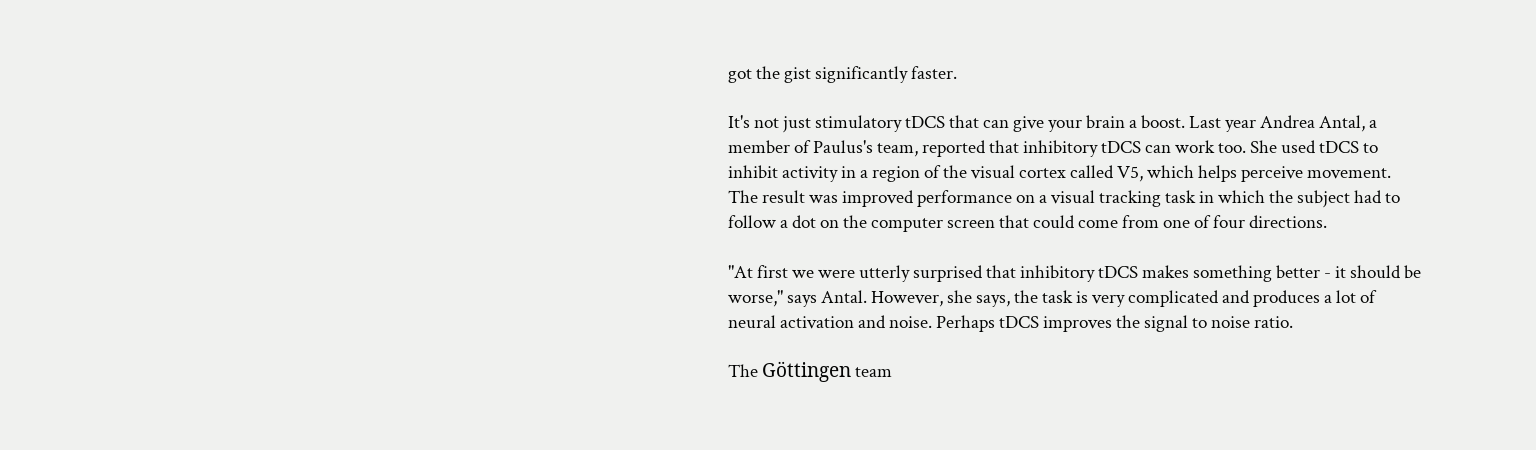got the gist significantly faster.

It's not just stimulatory tDCS that can give your brain a boost. Last year Andrea Antal, a member of Paulus's team, reported that inhibitory tDCS can work too. She used tDCS to inhibit activity in a region of the visual cortex called V5, which helps perceive movement. The result was improved performance on a visual tracking task in which the subject had to follow a dot on the computer screen that could come from one of four directions.

"At first we were utterly surprised that inhibitory tDCS makes something better - it should be worse," says Antal. However, she says, the task is very complicated and produces a lot of neural activation and noise. Perhaps tDCS improves the signal to noise ratio.

The Göttingen team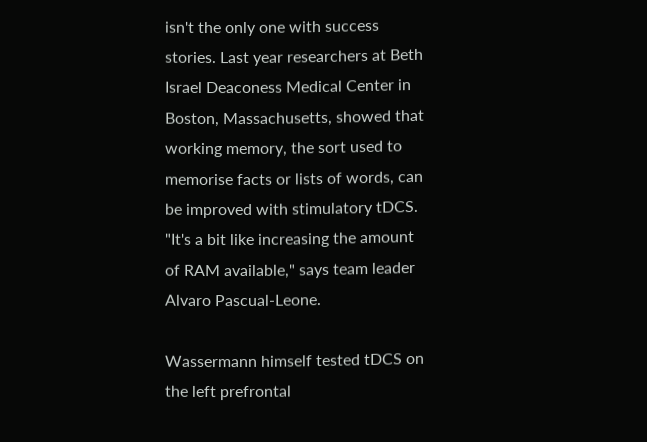isn't the only one with success stories. Last year researchers at Beth Israel Deaconess Medical Center in Boston, Massachusetts, showed that working memory, the sort used to memorise facts or lists of words, can be improved with stimulatory tDCS. "It's a bit like increasing the amount of RAM available," says team leader Alvaro Pascual-Leone.

Wassermann himself tested tDCS on the left prefrontal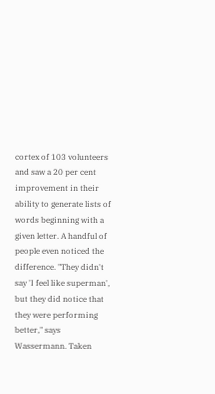cortex of 103 volunteers and saw a 20 per cent improvement in their ability to generate lists of words beginning with a given letter. A handful of people even noticed the difference. "They didn't say 'I feel like superman', but they did notice that they were performing better," says Wassermann. Taken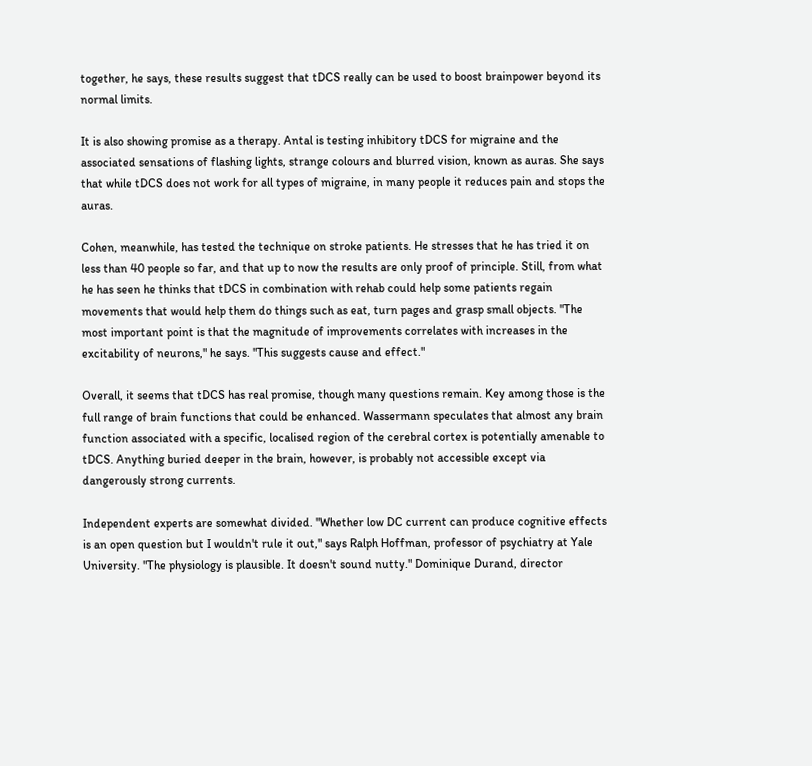together, he says, these results suggest that tDCS really can be used to boost brainpower beyond its normal limits.

It is also showing promise as a therapy. Antal is testing inhibitory tDCS for migraine and the associated sensations of flashing lights, strange colours and blurred vision, known as auras. She says that while tDCS does not work for all types of migraine, in many people it reduces pain and stops the auras.

Cohen, meanwhile, has tested the technique on stroke patients. He stresses that he has tried it on less than 40 people so far, and that up to now the results are only proof of principle. Still, from what he has seen he thinks that tDCS in combination with rehab could help some patients regain movements that would help them do things such as eat, turn pages and grasp small objects. "The most important point is that the magnitude of improvements correlates with increases in the excitability of neurons," he says. "This suggests cause and effect."

Overall, it seems that tDCS has real promise, though many questions remain. Key among those is the full range of brain functions that could be enhanced. Wassermann speculates that almost any brain function associated with a specific, localised region of the cerebral cortex is potentially amenable to tDCS. Anything buried deeper in the brain, however, is probably not accessible except via dangerously strong currents.

Independent experts are somewhat divided. "Whether low DC current can produce cognitive effects is an open question but I wouldn't rule it out," says Ralph Hoffman, professor of psychiatry at Yale University. "The physiology is plausible. It doesn't sound nutty." Dominique Durand, director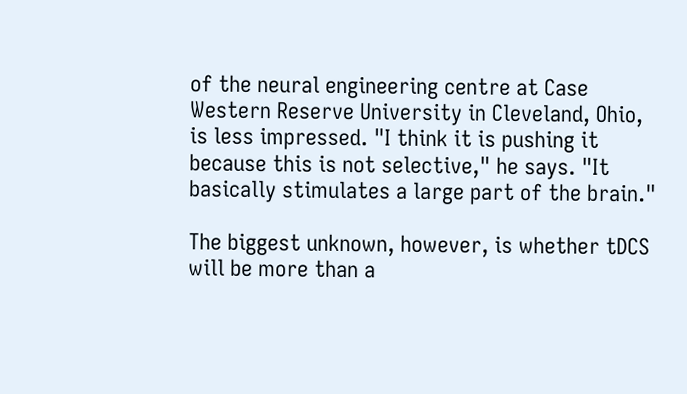of the neural engineering centre at Case Western Reserve University in Cleveland, Ohio, is less impressed. "I think it is pushing it because this is not selective," he says. "It basically stimulates a large part of the brain."

The biggest unknown, however, is whether tDCS will be more than a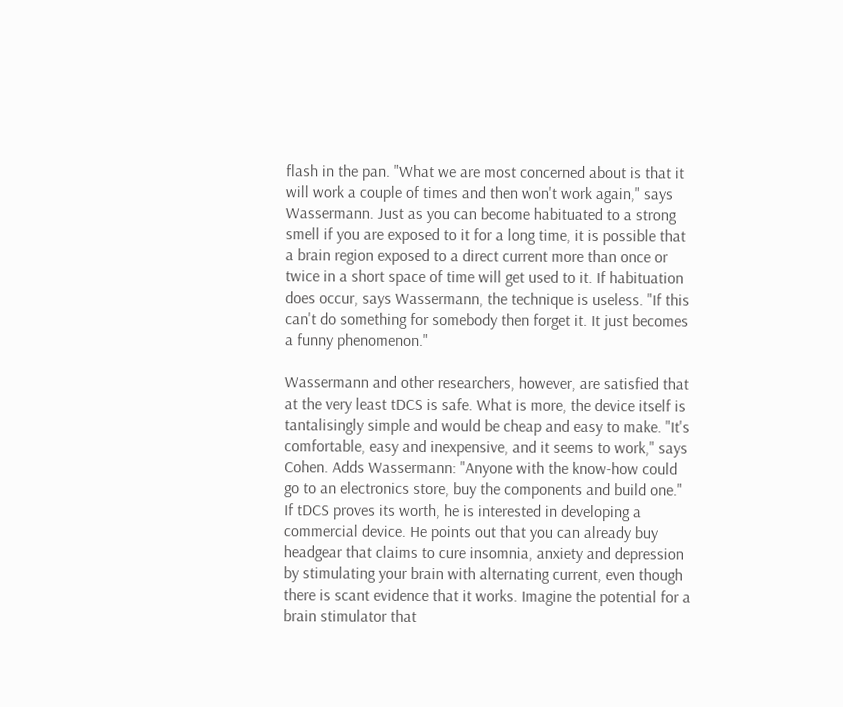flash in the pan. "What we are most concerned about is that it will work a couple of times and then won't work again," says Wassermann. Just as you can become habituated to a strong smell if you are exposed to it for a long time, it is possible that a brain region exposed to a direct current more than once or twice in a short space of time will get used to it. If habituation does occur, says Wassermann, the technique is useless. "If this can't do something for somebody then forget it. It just becomes a funny phenomenon."

Wassermann and other researchers, however, are satisfied that at the very least tDCS is safe. What is more, the device itself is tantalisingly simple and would be cheap and easy to make. "It's comfortable, easy and inexpensive, and it seems to work," says Cohen. Adds Wassermann: "Anyone with the know-how could go to an electronics store, buy the components and build one." If tDCS proves its worth, he is interested in developing a commercial device. He points out that you can already buy headgear that claims to cure insomnia, anxiety and depression by stimulating your brain with alternating current, even though there is scant evidence that it works. Imagine the potential for a brain stimulator that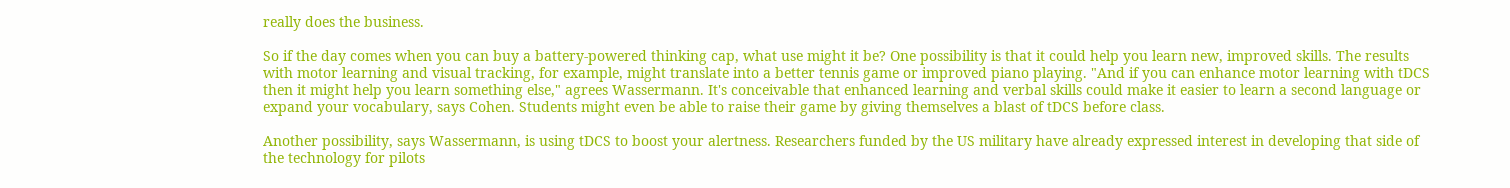really does the business.

So if the day comes when you can buy a battery-powered thinking cap, what use might it be? One possibility is that it could help you learn new, improved skills. The results with motor learning and visual tracking, for example, might translate into a better tennis game or improved piano playing. "And if you can enhance motor learning with tDCS then it might help you learn something else," agrees Wassermann. It's conceivable that enhanced learning and verbal skills could make it easier to learn a second language or expand your vocabulary, says Cohen. Students might even be able to raise their game by giving themselves a blast of tDCS before class.

Another possibility, says Wassermann, is using tDCS to boost your alertness. Researchers funded by the US military have already expressed interest in developing that side of the technology for pilots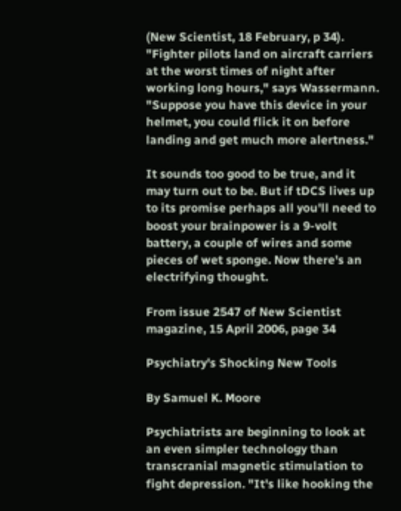(New Scientist, 18 February, p 34). "Fighter pilots land on aircraft carriers at the worst times of night after working long hours," says Wassermann. "Suppose you have this device in your helmet, you could flick it on before landing and get much more alertness."

It sounds too good to be true, and it may turn out to be. But if tDCS lives up to its promise perhaps all you'll need to boost your brainpower is a 9-volt battery, a couple of wires and some pieces of wet sponge. Now there's an electrifying thought.

From issue 2547 of New Scientist magazine, 15 April 2006, page 34

Psychiatry's Shocking New Tools

By Samuel K. Moore

Psychiatrists are beginning to look at an even simpler technology than transcranial magnetic stimulation to fight depression. "It's like hooking the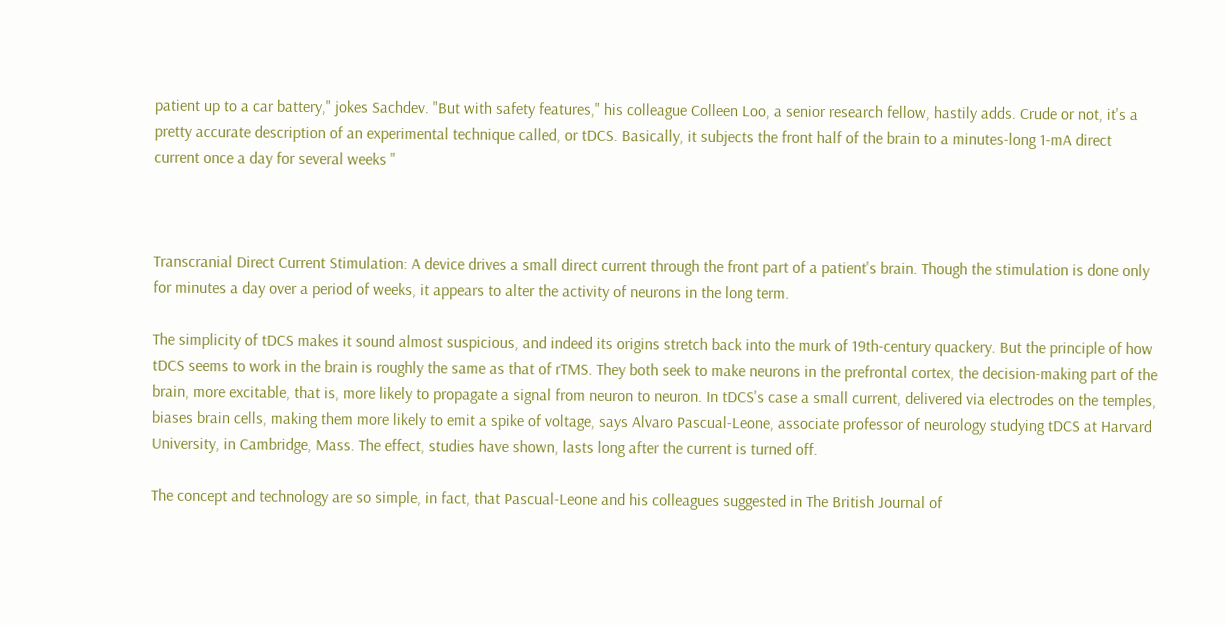patient up to a car battery," jokes Sachdev. "But with safety features," his colleague Colleen Loo, a senior research fellow, hastily adds. Crude or not, it's a pretty accurate description of an experimental technique called, or tDCS. Basically, it subjects the front half of the brain to a minutes-long 1-mA direct current once a day for several weeks "



Transcranial Direct Current Stimulation: A device drives a small direct current through the front part of a patient's brain. Though the stimulation is done only for minutes a day over a period of weeks, it appears to alter the activity of neurons in the long term.

The simplicity of tDCS makes it sound almost suspicious, and indeed its origins stretch back into the murk of 19th-century quackery. But the principle of how tDCS seems to work in the brain is roughly the same as that of rTMS. They both seek to make neurons in the prefrontal cortex, the decision-making part of the brain, more excitable, that is, more likely to propagate a signal from neuron to neuron. In tDCS's case a small current, delivered via electrodes on the temples, biases brain cells, making them more likely to emit a spike of voltage, says Alvaro Pascual-Leone, associate professor of neurology studying tDCS at Harvard University, in Cambridge, Mass. The effect, studies have shown, lasts long after the current is turned off.

The concept and technology are so simple, in fact, that Pascual-Leone and his colleagues suggested in The British Journal of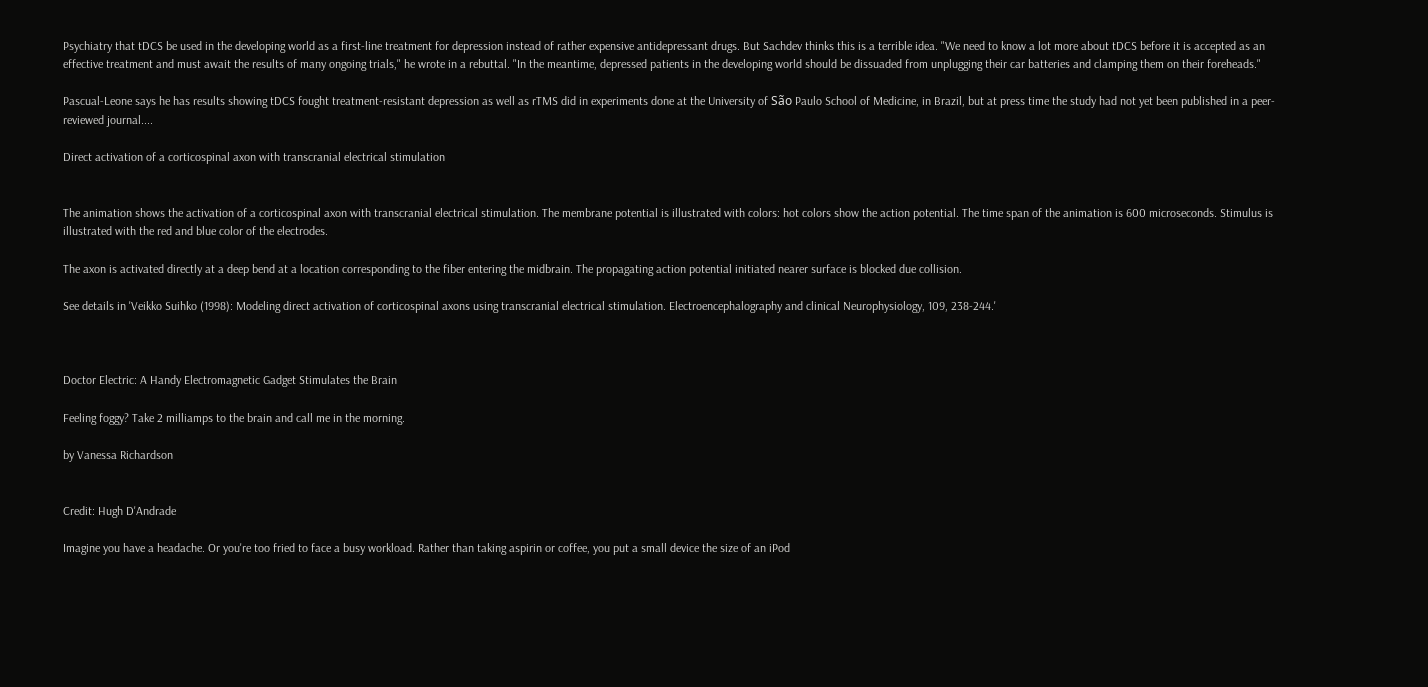Psychiatry that tDCS be used in the developing world as a first-line treatment for depression instead of rather expensive antidepressant drugs. But Sachdev thinks this is a terrible idea. "We need to know a lot more about tDCS before it is accepted as an effective treatment and must await the results of many ongoing trials," he wrote in a rebuttal. "In the meantime, depressed patients in the developing world should be dissuaded from unplugging their car batteries and clamping them on their foreheads."

Pascual-Leone says he has results showing tDCS fought treatment-resistant depression as well as rTMS did in experiments done at the University of São Paulo School of Medicine, in Brazil, but at press time the study had not yet been published in a peer-reviewed journal....

Direct activation of a corticospinal axon with transcranial electrical stimulation


The animation shows the activation of a corticospinal axon with transcranial electrical stimulation. The membrane potential is illustrated with colors: hot colors show the action potential. The time span of the animation is 600 microseconds. Stimulus is illustrated with the red and blue color of the electrodes.

The axon is activated directly at a deep bend at a location corresponding to the fiber entering the midbrain. The propagating action potential initiated nearer surface is blocked due collision.

See details in 'Veikko Suihko (1998): Modeling direct activation of corticospinal axons using transcranial electrical stimulation. Electroencephalography and clinical Neurophysiology, 109, 238-244.'



Doctor Electric: A Handy Electromagnetic Gadget Stimulates the Brain

Feeling foggy? Take 2 milliamps to the brain and call me in the morning.

by Vanessa Richardson


Credit: Hugh D'Andrade

Imagine you have a headache. Or you're too fried to face a busy workload. Rather than taking aspirin or coffee, you put a small device the size of an iPod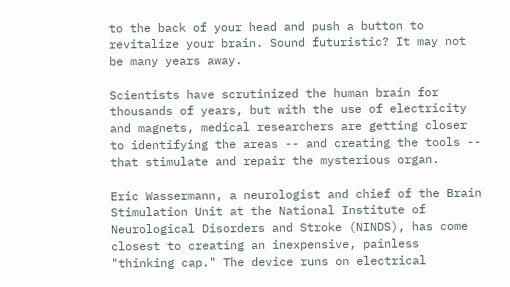to the back of your head and push a button to revitalize your brain. Sound futuristic? It may not be many years away.

Scientists have scrutinized the human brain for thousands of years, but with the use of electricity and magnets, medical researchers are getting closer to identifying the areas -- and creating the tools -- that stimulate and repair the mysterious organ.

Eric Wassermann, a neurologist and chief of the Brain Stimulation Unit at the National Institute of Neurological Disorders and Stroke (NINDS), has come closest to creating an inexpensive, painless "thinking cap." The device runs on electrical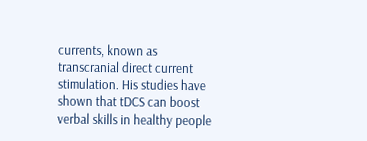currents, known as transcranial direct current stimulation. His studies have shown that tDCS can boost verbal skills in healthy people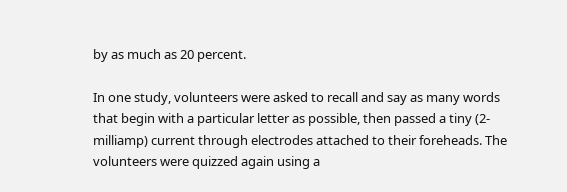by as much as 20 percent.

In one study, volunteers were asked to recall and say as many words that begin with a particular letter as possible, then passed a tiny (2-milliamp) current through electrodes attached to their foreheads. The volunteers were quizzed again using a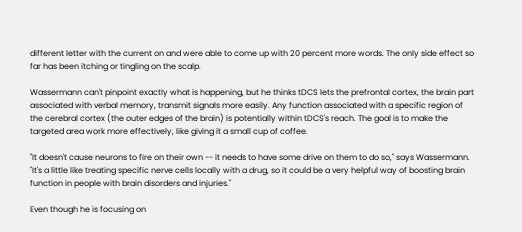different letter with the current on and were able to come up with 20 percent more words. The only side effect so far has been itching or tingling on the scalp.

Wassermann can't pinpoint exactly what is happening, but he thinks tDCS lets the prefrontal cortex, the brain part associated with verbal memory, transmit signals more easily. Any function associated with a specific region of the cerebral cortex (the outer edges of the brain) is potentially within tDCS's reach. The goal is to make the targeted area work more effectively, like giving it a small cup of coffee.

"It doesn't cause neurons to fire on their own -- it needs to have some drive on them to do so," says Wassermann. "It's a little like treating specific nerve cells locally with a drug, so it could be a very helpful way of boosting brain function in people with brain disorders and injuries."

Even though he is focusing on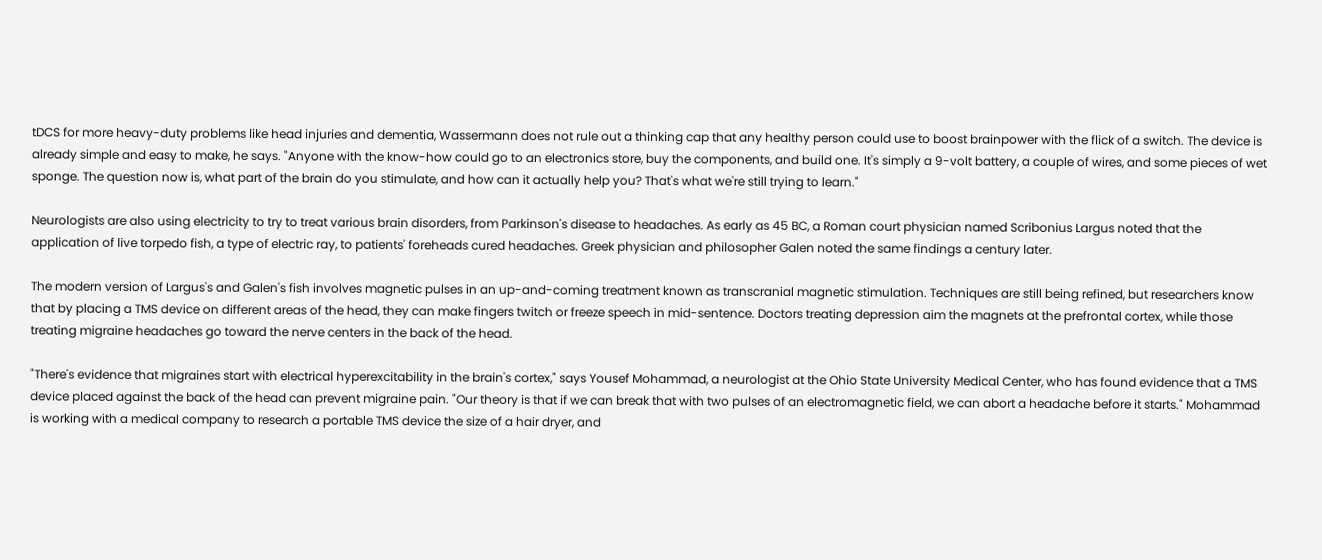tDCS for more heavy-duty problems like head injuries and dementia, Wassermann does not rule out a thinking cap that any healthy person could use to boost brainpower with the flick of a switch. The device is already simple and easy to make, he says. "Anyone with the know-how could go to an electronics store, buy the components, and build one. It's simply a 9-volt battery, a couple of wires, and some pieces of wet sponge. The question now is, what part of the brain do you stimulate, and how can it actually help you? That's what we're still trying to learn."

Neurologists are also using electricity to try to treat various brain disorders, from Parkinson's disease to headaches. As early as 45 BC, a Roman court physician named Scribonius Largus noted that the application of live torpedo fish, a type of electric ray, to patients' foreheads cured headaches. Greek physician and philosopher Galen noted the same findings a century later.

The modern version of Largus's and Galen's fish involves magnetic pulses in an up-and-coming treatment known as transcranial magnetic stimulation. Techniques are still being refined, but researchers know that by placing a TMS device on different areas of the head, they can make fingers twitch or freeze speech in mid-sentence. Doctors treating depression aim the magnets at the prefrontal cortex, while those treating migraine headaches go toward the nerve centers in the back of the head.

"There's evidence that migraines start with electrical hyperexcitability in the brain's cortex," says Yousef Mohammad, a neurologist at the Ohio State University Medical Center, who has found evidence that a TMS device placed against the back of the head can prevent migraine pain. "Our theory is that if we can break that with two pulses of an electromagnetic field, we can abort a headache before it starts." Mohammad is working with a medical company to research a portable TMS device the size of a hair dryer, and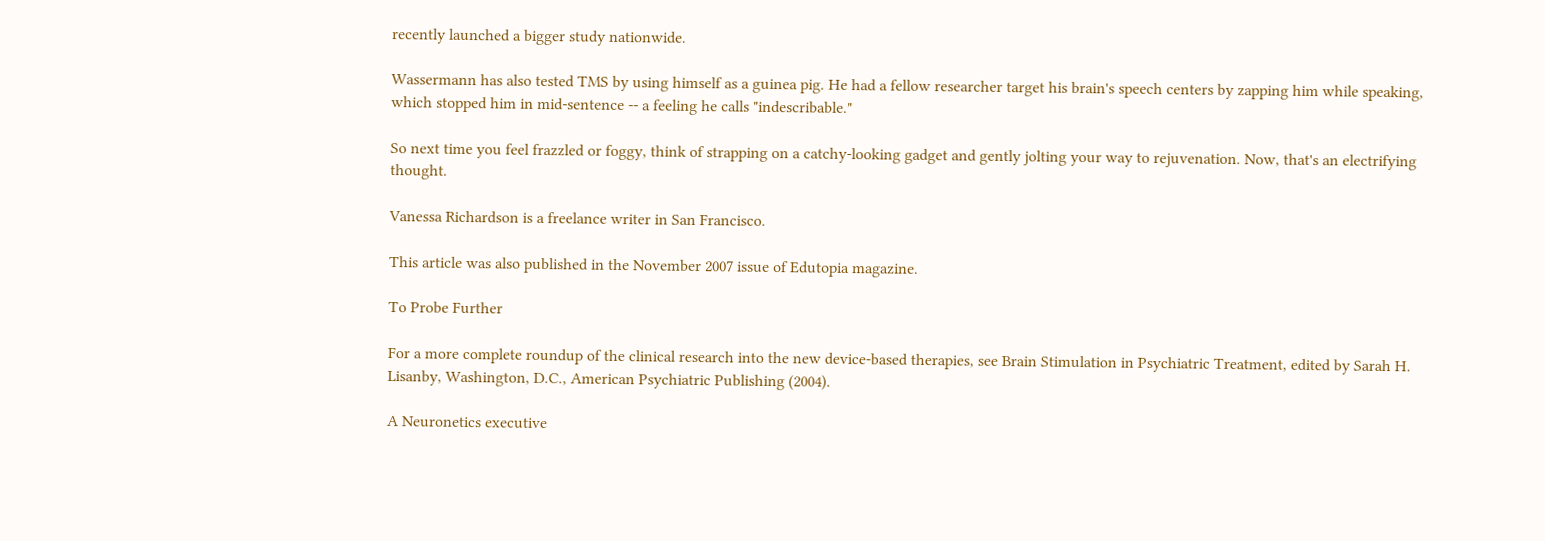recently launched a bigger study nationwide.

Wassermann has also tested TMS by using himself as a guinea pig. He had a fellow researcher target his brain's speech centers by zapping him while speaking, which stopped him in mid-sentence -- a feeling he calls "indescribable."

So next time you feel frazzled or foggy, think of strapping on a catchy-looking gadget and gently jolting your way to rejuvenation. Now, that's an electrifying thought.

Vanessa Richardson is a freelance writer in San Francisco.

This article was also published in the November 2007 issue of Edutopia magazine.

To Probe Further

For a more complete roundup of the clinical research into the new device-based therapies, see Brain Stimulation in Psychiatric Treatment, edited by Sarah H. Lisanby, Washington, D.C., American Psychiatric Publishing (2004).

A Neuronetics executive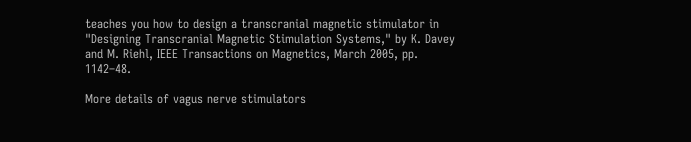teaches you how to design a transcranial magnetic stimulator in "Designing Transcranial Magnetic Stimulation Systems," by K. Davey and M. Riehl, IEEE Transactions on Magnetics, March 2005, pp. 1142–48.

More details of vagus nerve stimulators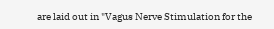are laid out in "Vagus Nerve Stimulation for the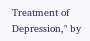Treatment of Depression," by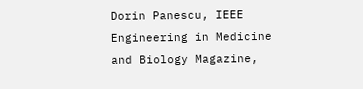Dorin Panescu, IEEE Engineering in Medicine and Biology Magazine,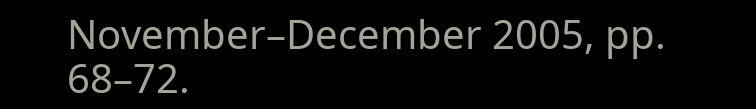November–December 2005, pp. 68–72.